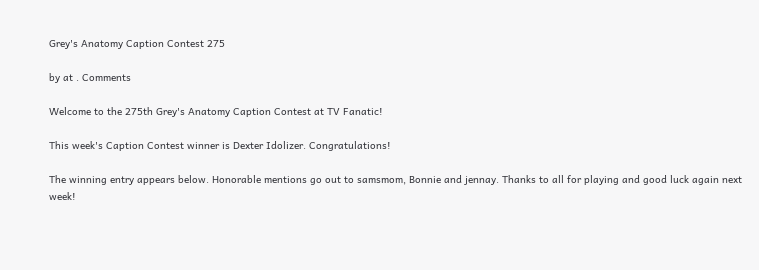Grey's Anatomy Caption Contest 275

by at . Comments

Welcome to the 275th Grey's Anatomy Caption Contest at TV Fanatic!

This week's Caption Contest winner is Dexter Idolizer. Congratulations!

The winning entry appears below. Honorable mentions go out to samsmom, Bonnie and jennay. Thanks to all for playing and good luck again next week!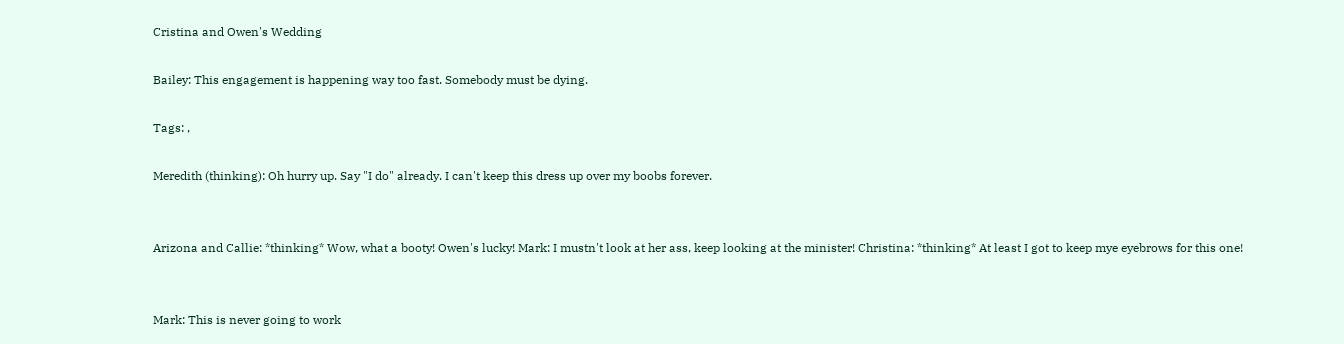Cristina and Owen's Wedding

Bailey: This engagement is happening way too fast. Somebody must be dying.

Tags: ,

Meredith (thinking): Oh hurry up. Say "I do" already. I can't keep this dress up over my boobs forever.


Arizona and Callie: *thinking* Wow, what a booty! Owen's lucky! Mark: I mustn't look at her ass, keep looking at the minister! Christina: *thinking* At least I got to keep mye eyebrows for this one!


Mark: This is never going to work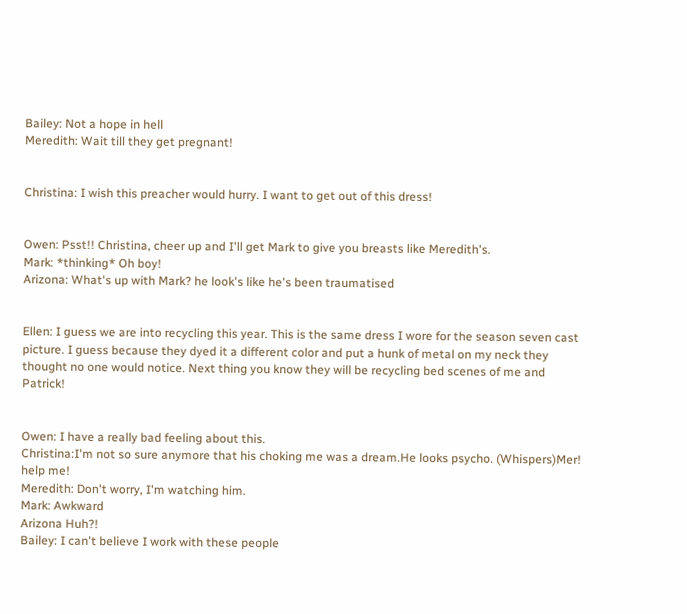Bailey: Not a hope in hell
Meredith: Wait till they get pregnant!


Christina: I wish this preacher would hurry. I want to get out of this dress!


Owen: Psst!! Christina, cheer up and I'll get Mark to give you breasts like Meredith's.
Mark: *thinking* Oh boy!
Arizona: What's up with Mark? he look's like he's been traumatised


Ellen: I guess we are into recycling this year. This is the same dress I wore for the season seven cast picture. I guess because they dyed it a different color and put a hunk of metal on my neck they thought no one would notice. Next thing you know they will be recycling bed scenes of me and Patrick!


Owen: I have a really bad feeling about this.
Christina:I'm not so sure anymore that his choking me was a dream.He looks psycho. (Whispers)Mer! help me!
Meredith: Don't worry, I'm watching him.
Mark: Awkward
Arizona Huh?!
Bailey: I can't believe I work with these people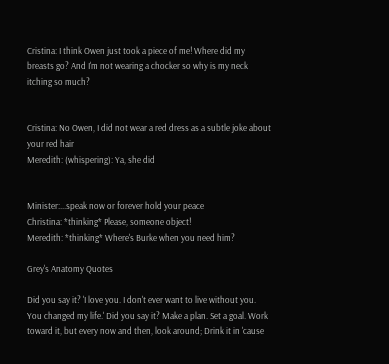Cristina: I think Owen just took a piece of me! Where did my breasts go? And I'm not wearing a chocker so why is my neck itching so much?


Cristina: No Owen, I did not wear a red dress as a subtle joke about your red hair
Meredith: (whispering): Ya, she did


Minister:...speak now or forever hold your peace
Christina: *thinking* Please, someone object!
Meredith: *thinking* Where's Burke when you need him?

Grey's Anatomy Quotes

Did you say it? 'I love you. I don't ever want to live without you. You changed my life.' Did you say it? Make a plan. Set a goal. Work toward it, but every now and then, look around; Drink it in 'cause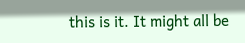this is it. It might all be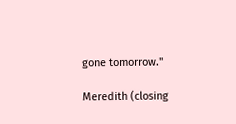gone tomorrow."

Meredith (closing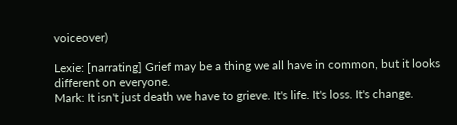voiceover)

Lexie: [narrating] Grief may be a thing we all have in common, but it looks different on everyone.
Mark: It isn't just death we have to grieve. It's life. It's loss. It's change.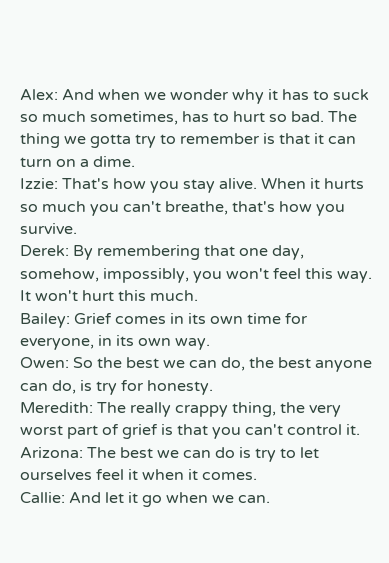Alex: And when we wonder why it has to suck so much sometimes, has to hurt so bad. The thing we gotta try to remember is that it can turn on a dime.
Izzie: That's how you stay alive. When it hurts so much you can't breathe, that's how you survive.
Derek: By remembering that one day, somehow, impossibly, you won't feel this way. It won't hurt this much.
Bailey: Grief comes in its own time for everyone, in its own way.
Owen: So the best we can do, the best anyone can do, is try for honesty.
Meredith: The really crappy thing, the very worst part of grief is that you can't control it.
Arizona: The best we can do is try to let ourselves feel it when it comes.
Callie: And let it go when we can.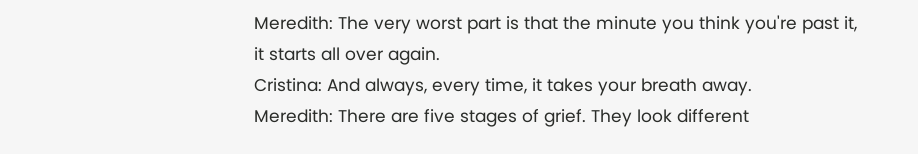Meredith: The very worst part is that the minute you think you're past it, it starts all over again.
Cristina: And always, every time, it takes your breath away.
Meredith: There are five stages of grief. They look different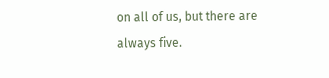on all of us, but there are always five.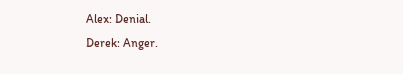Alex: Denial.
Derek: Anger.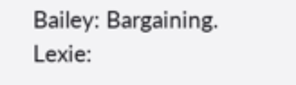Bailey: Bargaining.
Lexie: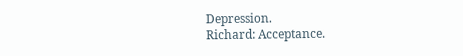Depression.
Richard: Acceptance.